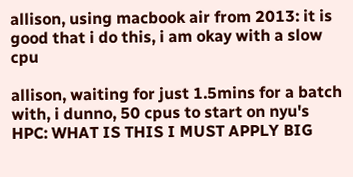allison, using macbook air from 2013: it is good that i do this, i am okay with a slow cpu

allison, waiting for just 1.5mins for a batch with, i dunno, 50 cpus to start on nyu's HPC: WHAT IS THIS I MUST APPLY BIG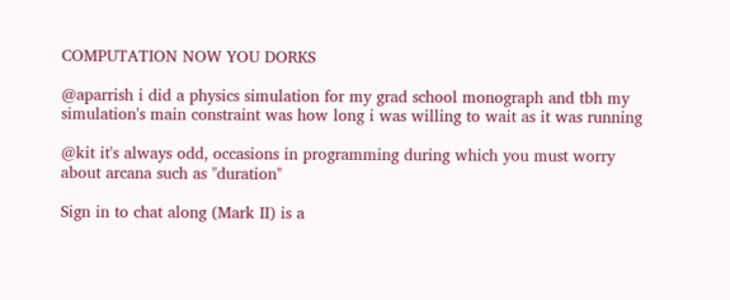COMPUTATION NOW YOU DORKS

@aparrish i did a physics simulation for my grad school monograph and tbh my simulation's main constraint was how long i was willing to wait as it was running

@kit it's always odd, occasions in programming during which you must worry about arcana such as "duration"

Sign in to chat along (Mark II) is a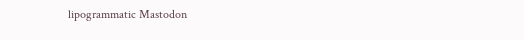lipogrammatic Mastodon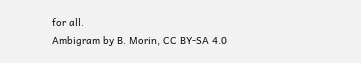for all.
Ambigram by B. Morin, CC BY-SA 4.0